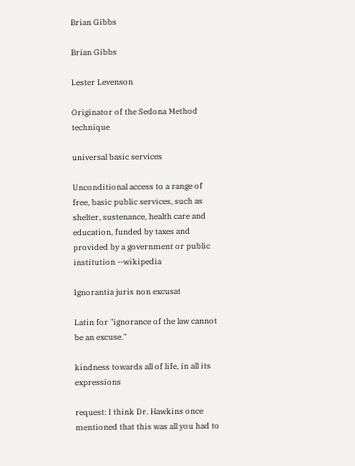Brian Gibbs

Brian Gibbs

Lester Levenson

Originator of the Sedona Method technique

universal basic services

Unconditional access to a range of free, basic public services, such as shelter, sustenance, health care and education, funded by taxes and provided by a government or public institution --wikipedia

Ignorantia juris non excusat

Latin for "ignorance of the law cannot be an excuse."

kindness towards all of life, in all its expressions

request: I think Dr. Hawkins once mentioned that this was all you had to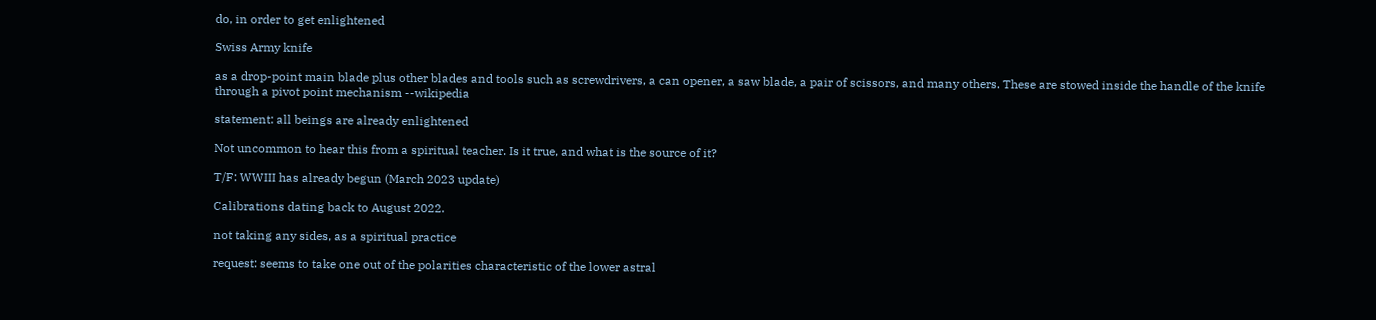do, in order to get enlightened

Swiss Army knife

as a drop-point main blade plus other blades and tools such as screwdrivers, a can opener, a saw blade, a pair of scissors, and many others. These are stowed inside the handle of the knife through a pivot point mechanism --wikipedia

statement: all beings are already enlightened

Not uncommon to hear this from a spiritual teacher. Is it true, and what is the source of it?

T/F: WWIII has already begun (March 2023 update)

Calibrations dating back to August 2022.

not taking any sides, as a spiritual practice

request: seems to take one out of the polarities characteristic of the lower astral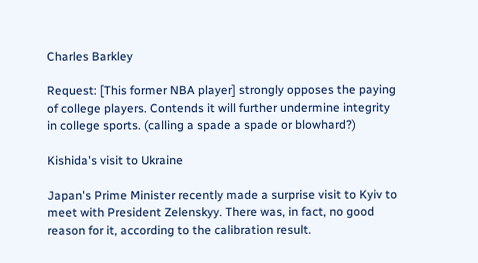Charles Barkley

Request: [This former NBA player] strongly opposes the paying of college players. Contends it will further undermine integrity in college sports. (calling a spade a spade or blowhard?)

Kishida's visit to Ukraine

Japan's Prime Minister recently made a surprise visit to Kyiv to meet with President Zelenskyy. There was, in fact, no good reason for it, according to the calibration result.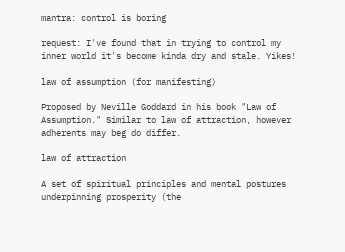mantra: control is boring

request: I've found that in trying to control my inner world it's become kinda dry and stale. Yikes!

law of assumption (for manifesting)

Proposed by Neville Goddard in his book "Law of Assumption." Similar to law of attraction, however adherents may beg do differ.

law of attraction

A set of spiritual principles and mental postures underpinning prosperity (the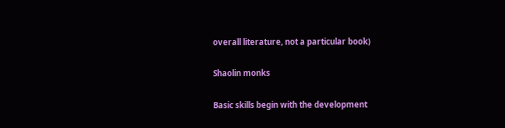overall literature, not a particular book)

Shaolin monks

Basic skills begin with the development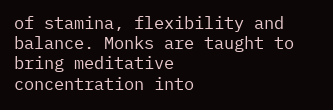of stamina, flexibility and balance. Monks are taught to bring meditative concentration into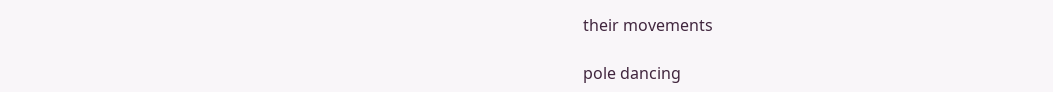their movements

pole dancing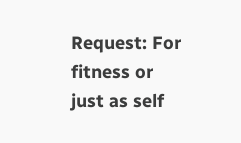Request: For fitness or just as self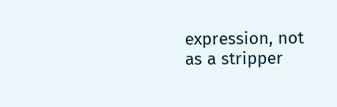expression, not as a stripper